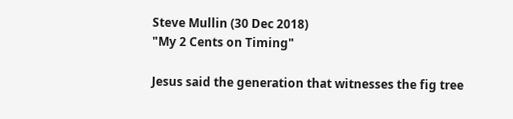Steve Mullin (30 Dec 2018)
"My 2 Cents on Timing"

Jesus said the generation that witnesses the fig tree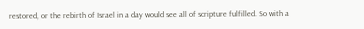restored, or the rebirth of Israel in a day would see all of scripture fulfilled. So with a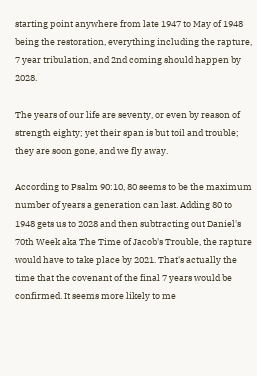starting point anywhere from late 1947 to May of 1948 being the restoration, everything including the rapture, 7 year tribulation, and 2nd coming should happen by 2028.

The years of our life are seventy, or even by reason of strength eighty; yet their span is but toil and trouble; they are soon gone, and we fly away.

According to Psalm 90:10, 80 seems to be the maximum number of years a generation can last. Adding 80 to 1948 gets us to 2028 and then subtracting out Daniel's 70th Week aka The Time of Jacob's Trouble, the rapture would have to take place by 2021. That's actually the time that the covenant of the final 7 years would be confirmed. It seems more likely to me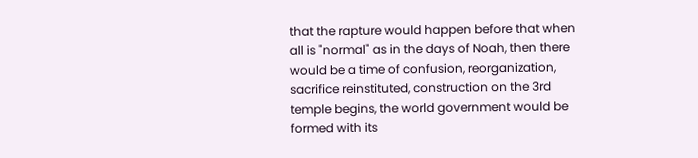that the rapture would happen before that when all is "normal" as in the days of Noah, then there would be a time of confusion, reorganization, sacrifice reinstituted, construction on the 3rd temple begins, the world government would be formed with its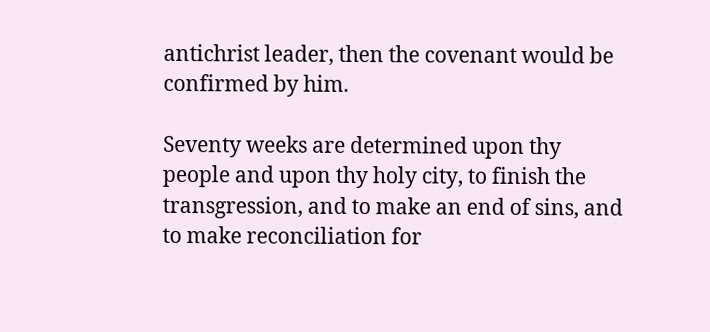antichrist leader, then the covenant would be confirmed by him.

Seventy weeks are determined upon thy people and upon thy holy city, to finish the transgression, and to make an end of sins, and to make reconciliation for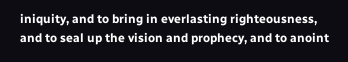iniquity, and to bring in everlasting righteousness, and to seal up the vision and prophecy, and to anoint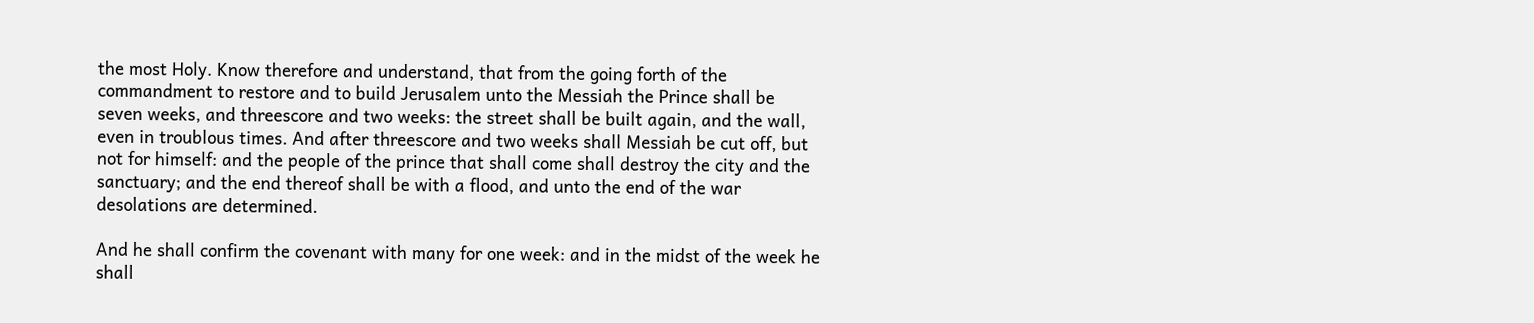the most Holy. Know therefore and understand, that from the going forth of the commandment to restore and to build Jerusalem unto the Messiah the Prince shall be seven weeks, and threescore and two weeks: the street shall be built again, and the wall, even in troublous times. And after threescore and two weeks shall Messiah be cut off, but not for himself: and the people of the prince that shall come shall destroy the city and the sanctuary; and the end thereof shall be with a flood, and unto the end of the war desolations are determined.

And he shall confirm the covenant with many for one week: and in the midst of the week he shall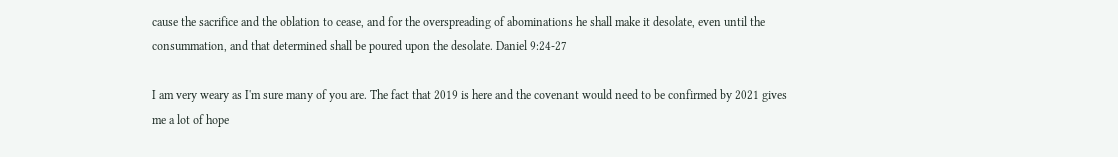cause the sacrifice and the oblation to cease, and for the overspreading of abominations he shall make it desolate, even until the consummation, and that determined shall be poured upon the desolate. Daniel 9:24-27

I am very weary as I'm sure many of you are. The fact that 2019 is here and the covenant would need to be confirmed by 2021 gives me a lot of hope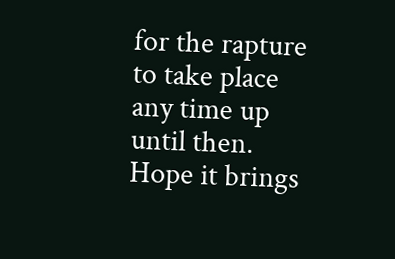for the rapture to take place any time up until then. Hope it brings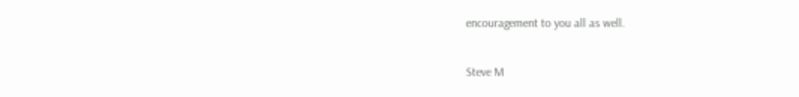encouragement to you all as well.

Steve M